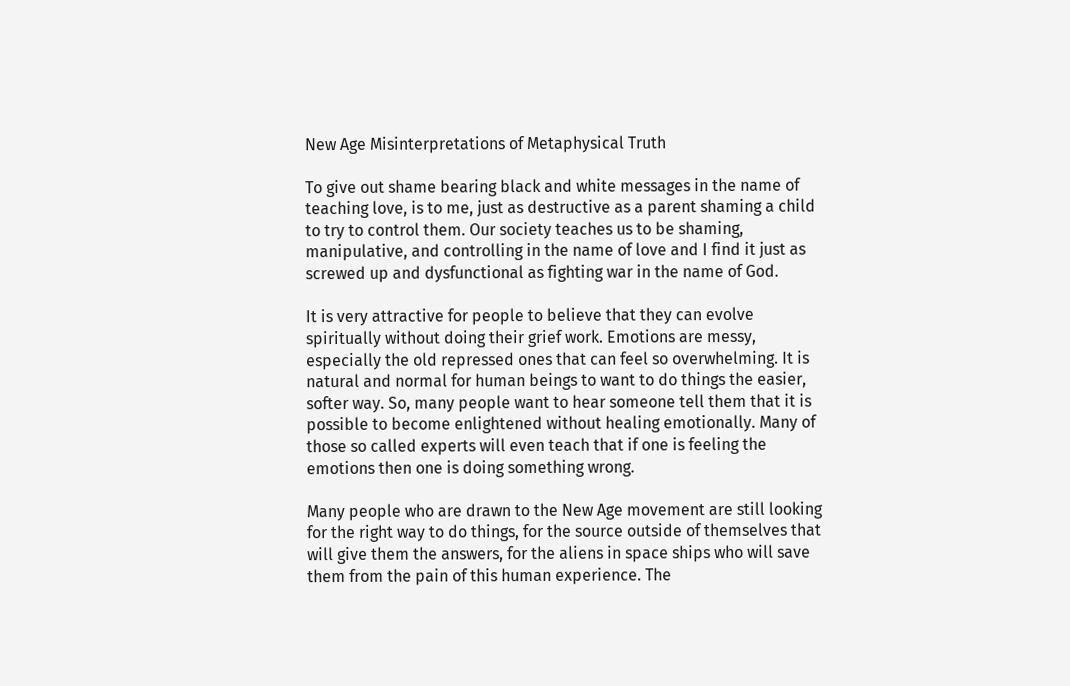New Age Misinterpretations of Metaphysical Truth

To give out shame bearing black and white messages in the name of teaching love, is to me, just as destructive as a parent shaming a child to try to control them. Our society teaches us to be shaming, manipulative, and controlling in the name of love and I find it just as screwed up and dysfunctional as fighting war in the name of God.

It is very attractive for people to believe that they can evolve spiritually without doing their grief work. Emotions are messy, especially the old repressed ones that can feel so overwhelming. It is natural and normal for human beings to want to do things the easier, softer way. So, many people want to hear someone tell them that it is possible to become enlightened without healing emotionally. Many of those so called experts will even teach that if one is feeling the emotions then one is doing something wrong.

Many people who are drawn to the New Age movement are still looking for the right way to do things, for the source outside of themselves that will give them the answers, for the aliens in space ships who will save them from the pain of this human experience. The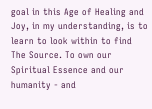goal in this Age of Healing and Joy, in my understanding, is to learn to look within to find The Source. To own our Spiritual Essence and our humanity - and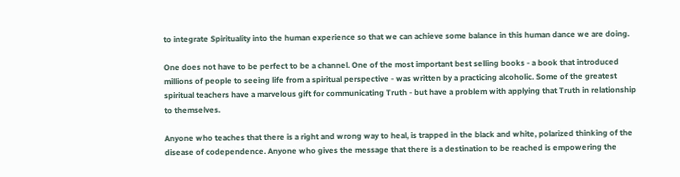to integrate Spirituality into the human experience so that we can achieve some balance in this human dance we are doing.

One does not have to be perfect to be a channel. One of the most important best selling books - a book that introduced millions of people to seeing life from a spiritual perspective - was written by a practicing alcoholic. Some of the greatest spiritual teachers have a marvelous gift for communicating Truth - but have a problem with applying that Truth in relationship to themselves.

Anyone who teaches that there is a right and wrong way to heal, is trapped in the black and white, polarized thinking of the disease of codependence. Anyone who gives the message that there is a destination to be reached is empowering the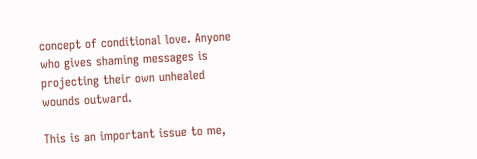concept of conditional love. Anyone who gives shaming messages is projecting their own unhealed wounds outward.

This is an important issue to me,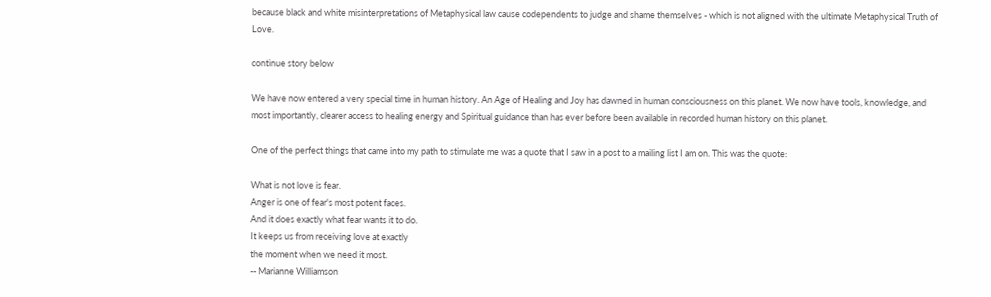because black and white misinterpretations of Metaphysical law cause codependents to judge and shame themselves - which is not aligned with the ultimate Metaphysical Truth of Love.

continue story below

We have now entered a very special time in human history. An Age of Healing and Joy has dawned in human consciousness on this planet. We now have tools, knowledge, and most importantly, clearer access to healing energy and Spiritual guidance than has ever before been available in recorded human history on this planet.

One of the perfect things that came into my path to stimulate me was a quote that I saw in a post to a mailing list I am on. This was the quote:

What is not love is fear.
Anger is one of fear's most potent faces.
And it does exactly what fear wants it to do.
It keeps us from receiving love at exactly
the moment when we need it most.
-- Marianne Williamson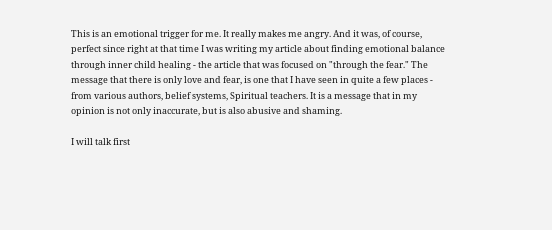This is an emotional trigger for me. It really makes me angry. And it was, of course, perfect since right at that time I was writing my article about finding emotional balance through inner child healing - the article that was focused on "through the fear." The message that there is only love and fear, is one that I have seen in quite a few places - from various authors, belief systems, Spiritual teachers. It is a message that in my opinion is not only inaccurate, but is also abusive and shaming.

I will talk first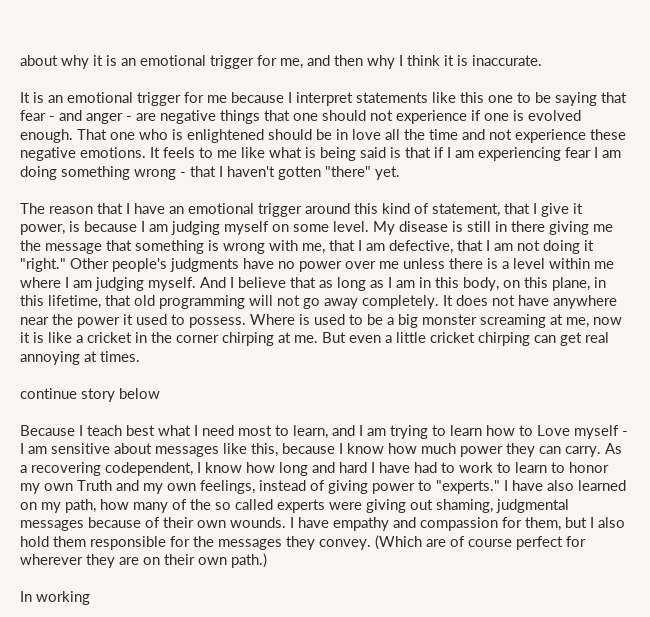about why it is an emotional trigger for me, and then why I think it is inaccurate.

It is an emotional trigger for me because I interpret statements like this one to be saying that fear - and anger - are negative things that one should not experience if one is evolved enough. That one who is enlightened should be in love all the time and not experience these negative emotions. It feels to me like what is being said is that if I am experiencing fear I am doing something wrong - that I haven't gotten "there" yet.

The reason that I have an emotional trigger around this kind of statement, that I give it power, is because I am judging myself on some level. My disease is still in there giving me the message that something is wrong with me, that I am defective, that I am not doing it "right." Other people's judgments have no power over me unless there is a level within me where I am judging myself. And I believe that as long as I am in this body, on this plane, in this lifetime, that old programming will not go away completely. It does not have anywhere near the power it used to possess. Where is used to be a big monster screaming at me, now it is like a cricket in the corner chirping at me. But even a little cricket chirping can get real annoying at times.

continue story below

Because I teach best what I need most to learn, and I am trying to learn how to Love myself - I am sensitive about messages like this, because I know how much power they can carry. As a recovering codependent, I know how long and hard I have had to work to learn to honor my own Truth and my own feelings, instead of giving power to "experts." I have also learned on my path, how many of the so called experts were giving out shaming, judgmental messages because of their own wounds. I have empathy and compassion for them, but I also hold them responsible for the messages they convey. (Which are of course perfect for wherever they are on their own path.)

In working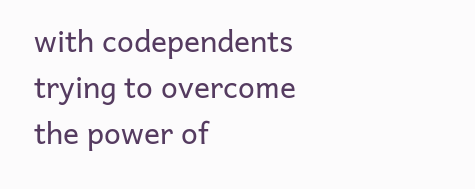with codependents trying to overcome the power of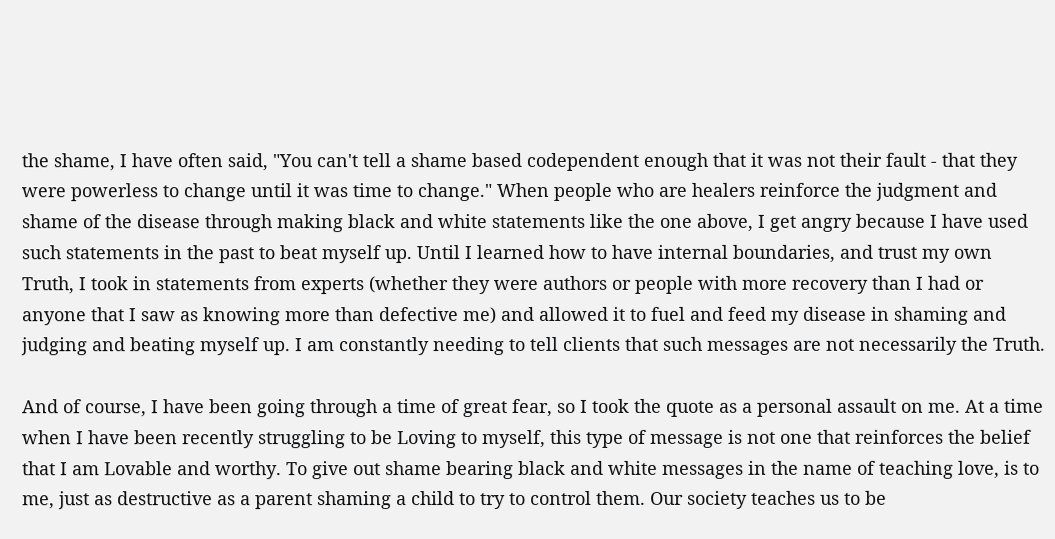the shame, I have often said, "You can't tell a shame based codependent enough that it was not their fault - that they were powerless to change until it was time to change." When people who are healers reinforce the judgment and shame of the disease through making black and white statements like the one above, I get angry because I have used such statements in the past to beat myself up. Until I learned how to have internal boundaries, and trust my own Truth, I took in statements from experts (whether they were authors or people with more recovery than I had or anyone that I saw as knowing more than defective me) and allowed it to fuel and feed my disease in shaming and judging and beating myself up. I am constantly needing to tell clients that such messages are not necessarily the Truth.

And of course, I have been going through a time of great fear, so I took the quote as a personal assault on me. At a time when I have been recently struggling to be Loving to myself, this type of message is not one that reinforces the belief that I am Lovable and worthy. To give out shame bearing black and white messages in the name of teaching love, is to me, just as destructive as a parent shaming a child to try to control them. Our society teaches us to be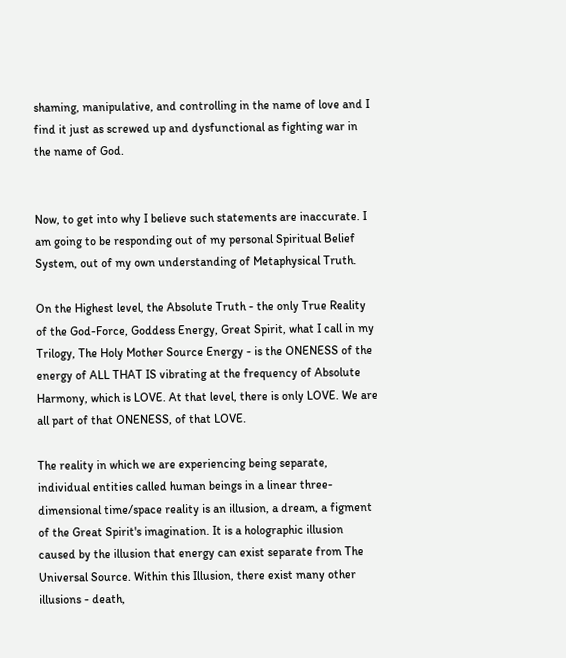shaming, manipulative, and controlling in the name of love and I find it just as screwed up and dysfunctional as fighting war in the name of God.


Now, to get into why I believe such statements are inaccurate. I am going to be responding out of my personal Spiritual Belief System, out of my own understanding of Metaphysical Truth.

On the Highest level, the Absolute Truth - the only True Reality of the God-Force, Goddess Energy, Great Spirit, what I call in my Trilogy, The Holy Mother Source Energy - is the ONENESS of the energy of ALL THAT IS vibrating at the frequency of Absolute Harmony, which is LOVE. At that level, there is only LOVE. We are all part of that ONENESS, of that LOVE.

The reality in which we are experiencing being separate, individual entities called human beings in a linear three-dimensional time/space reality is an illusion, a dream, a figment of the Great Spirit's imagination. It is a holographic illusion caused by the illusion that energy can exist separate from The Universal Source. Within this Illusion, there exist many other illusions - death,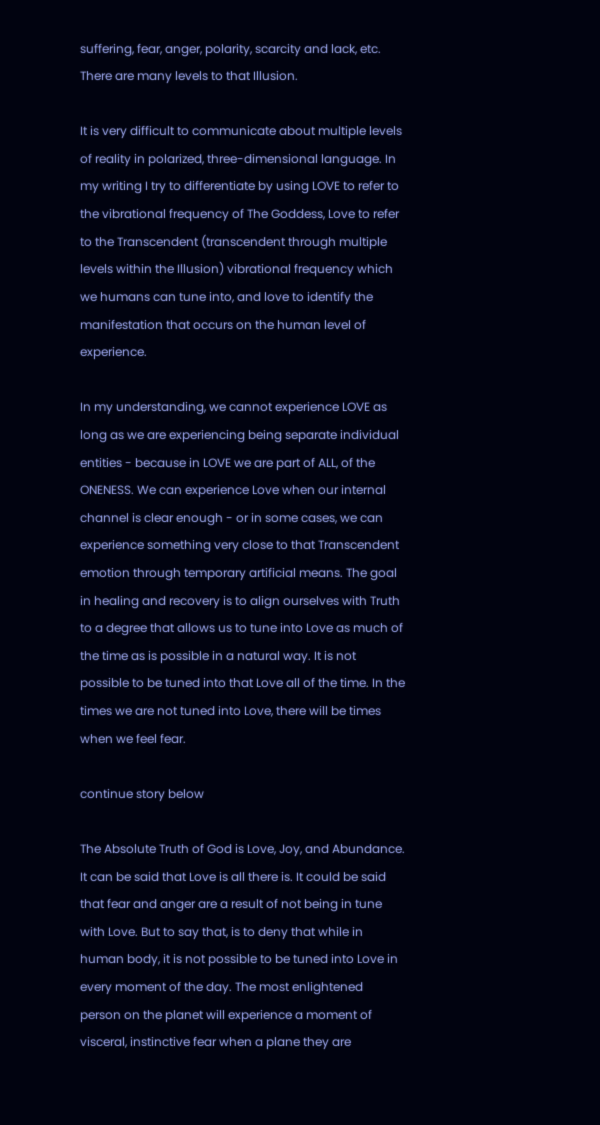suffering, fear, anger, polarity, scarcity and lack, etc. There are many levels to that Illusion.

It is very difficult to communicate about multiple levels of reality in polarized, three-dimensional language. In my writing I try to differentiate by using LOVE to refer to the vibrational frequency of The Goddess, Love to refer to the Transcendent (transcendent through multiple levels within the Illusion) vibrational frequency which we humans can tune into, and love to identify the manifestation that occurs on the human level of experience.

In my understanding, we cannot experience LOVE as long as we are experiencing being separate individual entities - because in LOVE we are part of ALL, of the ONENESS. We can experience Love when our internal channel is clear enough - or in some cases, we can experience something very close to that Transcendent emotion through temporary artificial means. The goal in healing and recovery is to align ourselves with Truth to a degree that allows us to tune into Love as much of the time as is possible in a natural way. It is not possible to be tuned into that Love all of the time. In the times we are not tuned into Love, there will be times when we feel fear.

continue story below

The Absolute Truth of God is Love, Joy, and Abundance. It can be said that Love is all there is. It could be said that fear and anger are a result of not being in tune with Love. But to say that, is to deny that while in human body, it is not possible to be tuned into Love in every moment of the day. The most enlightened person on the planet will experience a moment of visceral, instinctive fear when a plane they are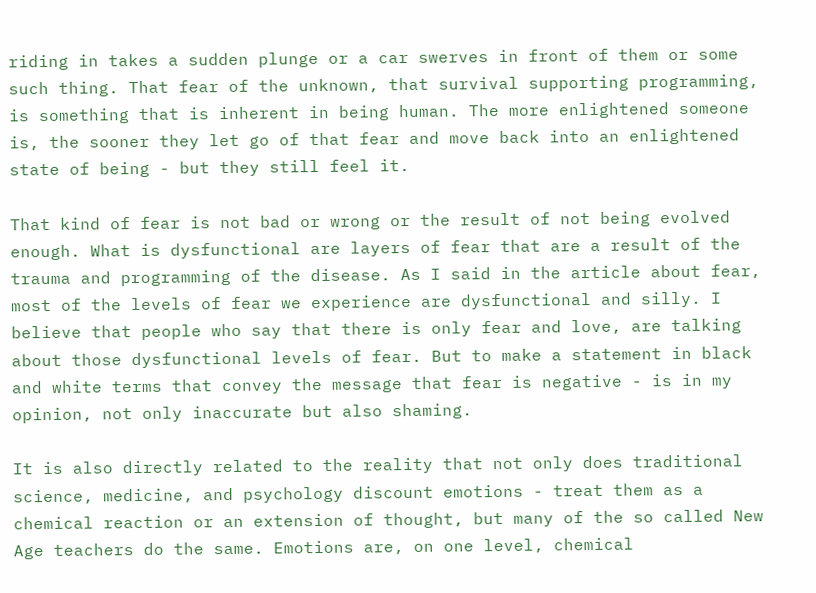riding in takes a sudden plunge or a car swerves in front of them or some such thing. That fear of the unknown, that survival supporting programming, is something that is inherent in being human. The more enlightened someone is, the sooner they let go of that fear and move back into an enlightened state of being - but they still feel it.

That kind of fear is not bad or wrong or the result of not being evolved enough. What is dysfunctional are layers of fear that are a result of the trauma and programming of the disease. As I said in the article about fear, most of the levels of fear we experience are dysfunctional and silly. I believe that people who say that there is only fear and love, are talking about those dysfunctional levels of fear. But to make a statement in black and white terms that convey the message that fear is negative - is in my opinion, not only inaccurate but also shaming.

It is also directly related to the reality that not only does traditional science, medicine, and psychology discount emotions - treat them as a chemical reaction or an extension of thought, but many of the so called New Age teachers do the same. Emotions are, on one level, chemical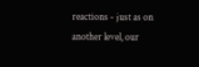reactions - just as on another level, our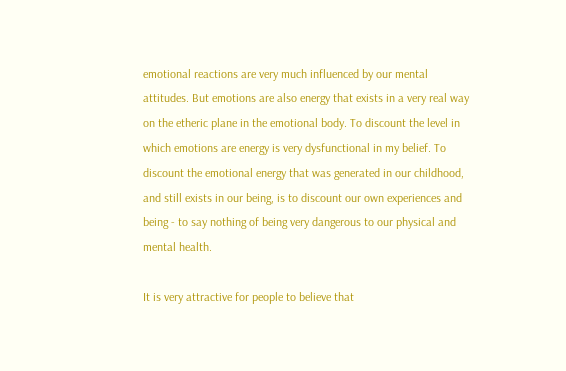emotional reactions are very much influenced by our mental attitudes. But emotions are also energy that exists in a very real way on the etheric plane in the emotional body. To discount the level in which emotions are energy is very dysfunctional in my belief. To discount the emotional energy that was generated in our childhood, and still exists in our being, is to discount our own experiences and being - to say nothing of being very dangerous to our physical and mental health.

It is very attractive for people to believe that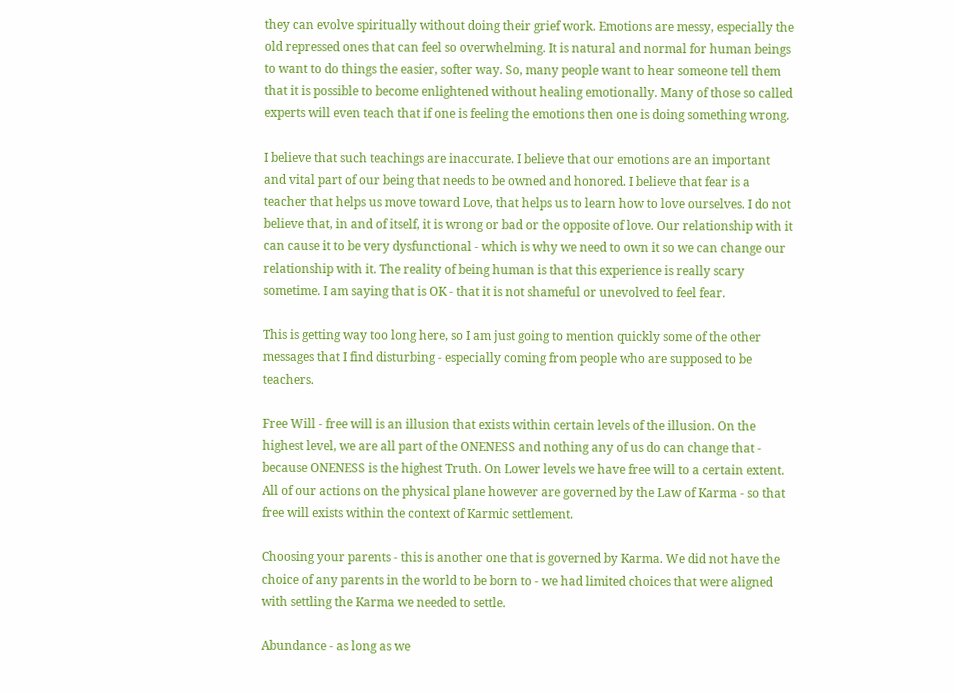they can evolve spiritually without doing their grief work. Emotions are messy, especially the old repressed ones that can feel so overwhelming. It is natural and normal for human beings to want to do things the easier, softer way. So, many people want to hear someone tell them that it is possible to become enlightened without healing emotionally. Many of those so called experts will even teach that if one is feeling the emotions then one is doing something wrong.

I believe that such teachings are inaccurate. I believe that our emotions are an important and vital part of our being that needs to be owned and honored. I believe that fear is a teacher that helps us move toward Love, that helps us to learn how to love ourselves. I do not believe that, in and of itself, it is wrong or bad or the opposite of love. Our relationship with it can cause it to be very dysfunctional - which is why we need to own it so we can change our relationship with it. The reality of being human is that this experience is really scary sometime. I am saying that is OK - that it is not shameful or unevolved to feel fear.

This is getting way too long here, so I am just going to mention quickly some of the other messages that I find disturbing - especially coming from people who are supposed to be teachers.

Free Will - free will is an illusion that exists within certain levels of the illusion. On the highest level, we are all part of the ONENESS and nothing any of us do can change that - because ONENESS is the highest Truth. On Lower levels we have free will to a certain extent. All of our actions on the physical plane however are governed by the Law of Karma - so that free will exists within the context of Karmic settlement.

Choosing your parents - this is another one that is governed by Karma. We did not have the choice of any parents in the world to be born to - we had limited choices that were aligned with settling the Karma we needed to settle.

Abundance - as long as we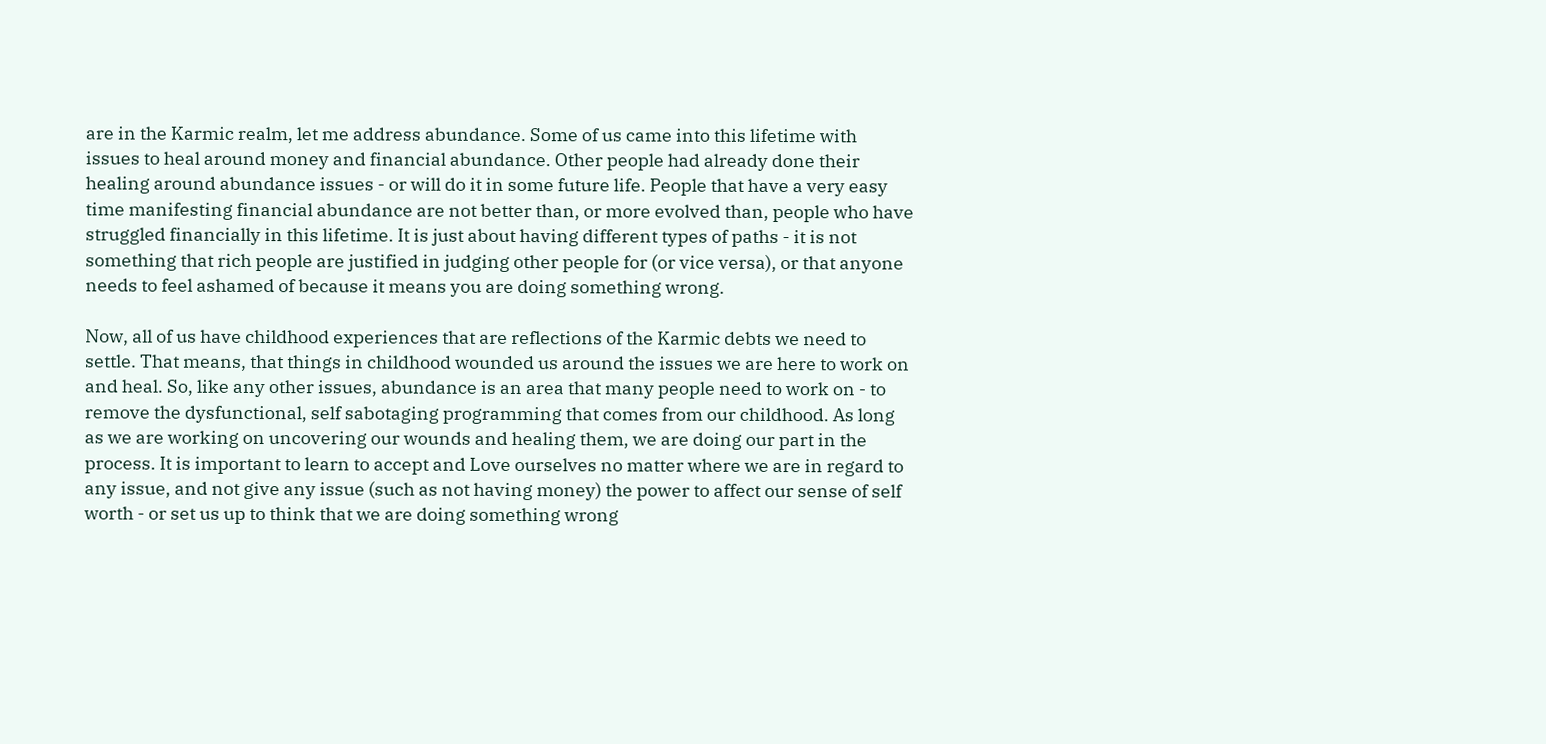are in the Karmic realm, let me address abundance. Some of us came into this lifetime with issues to heal around money and financial abundance. Other people had already done their healing around abundance issues - or will do it in some future life. People that have a very easy time manifesting financial abundance are not better than, or more evolved than, people who have struggled financially in this lifetime. It is just about having different types of paths - it is not something that rich people are justified in judging other people for (or vice versa), or that anyone needs to feel ashamed of because it means you are doing something wrong.

Now, all of us have childhood experiences that are reflections of the Karmic debts we need to settle. That means, that things in childhood wounded us around the issues we are here to work on and heal. So, like any other issues, abundance is an area that many people need to work on - to remove the dysfunctional, self sabotaging programming that comes from our childhood. As long as we are working on uncovering our wounds and healing them, we are doing our part in the process. It is important to learn to accept and Love ourselves no matter where we are in regard to any issue, and not give any issue (such as not having money) the power to affect our sense of self worth - or set us up to think that we are doing something wrong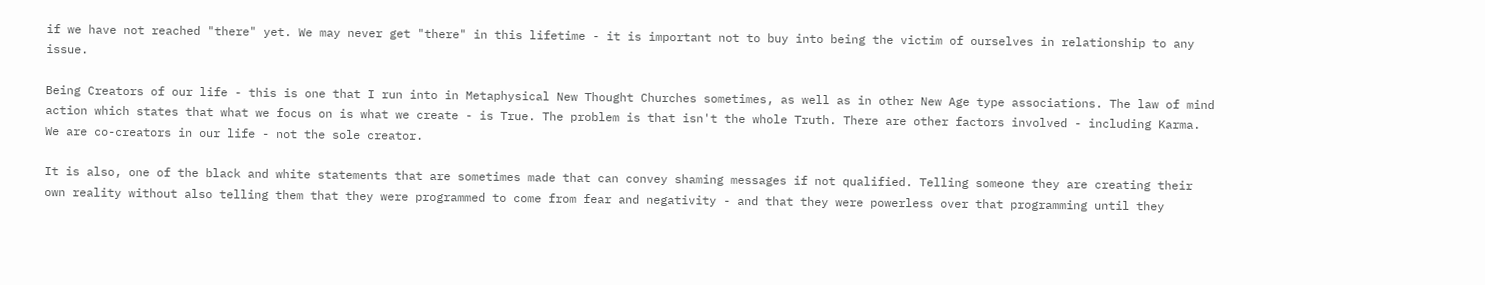if we have not reached "there" yet. We may never get "there" in this lifetime - it is important not to buy into being the victim of ourselves in relationship to any issue.

Being Creators of our life - this is one that I run into in Metaphysical New Thought Churches sometimes, as well as in other New Age type associations. The law of mind action which states that what we focus on is what we create - is True. The problem is that isn't the whole Truth. There are other factors involved - including Karma. We are co-creators in our life - not the sole creator.

It is also, one of the black and white statements that are sometimes made that can convey shaming messages if not qualified. Telling someone they are creating their own reality without also telling them that they were programmed to come from fear and negativity - and that they were powerless over that programming until they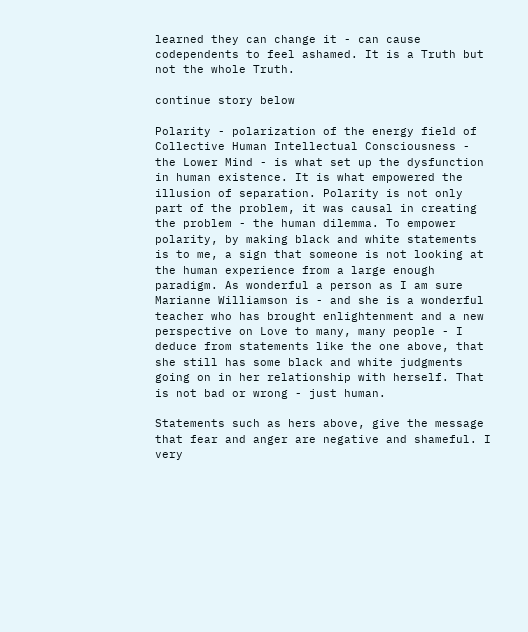learned they can change it - can cause codependents to feel ashamed. It is a Truth but not the whole Truth.

continue story below

Polarity - polarization of the energy field of Collective Human Intellectual Consciousness - the Lower Mind - is what set up the dysfunction in human existence. It is what empowered the illusion of separation. Polarity is not only part of the problem, it was causal in creating the problem - the human dilemma. To empower polarity, by making black and white statements is to me, a sign that someone is not looking at the human experience from a large enough paradigm. As wonderful a person as I am sure Marianne Williamson is - and she is a wonderful teacher who has brought enlightenment and a new perspective on Love to many, many people - I deduce from statements like the one above, that she still has some black and white judgments going on in her relationship with herself. That is not bad or wrong - just human.

Statements such as hers above, give the message that fear and anger are negative and shameful. I very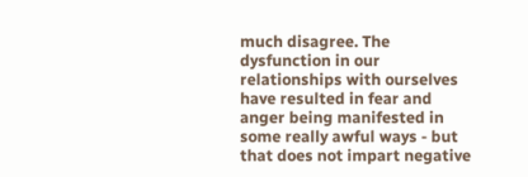much disagree. The dysfunction in our relationships with ourselves have resulted in fear and anger being manifested in some really awful ways - but that does not impart negative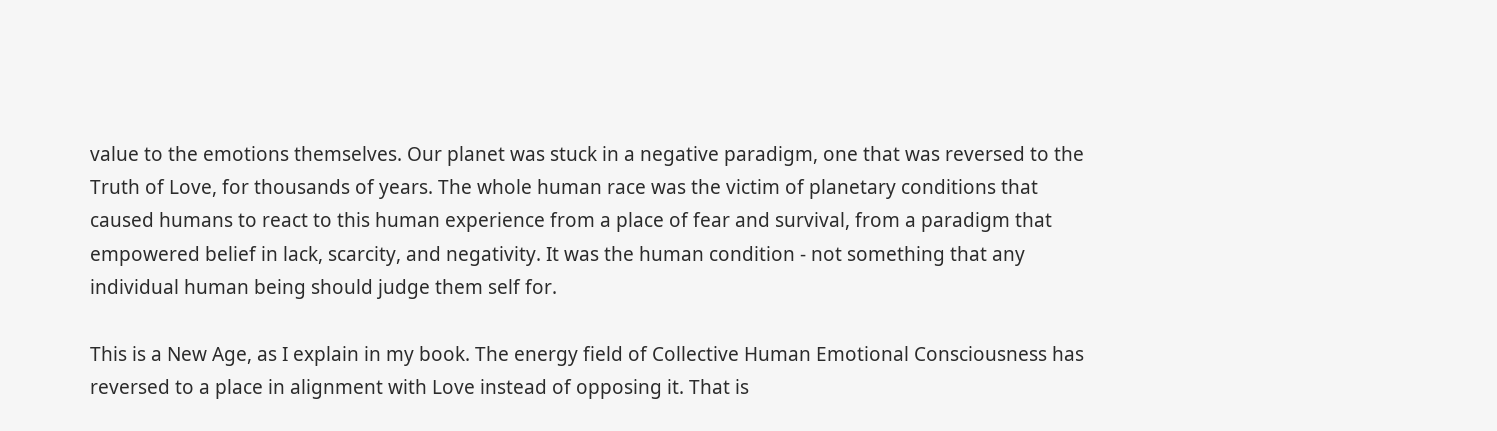value to the emotions themselves. Our planet was stuck in a negative paradigm, one that was reversed to the Truth of Love, for thousands of years. The whole human race was the victim of planetary conditions that caused humans to react to this human experience from a place of fear and survival, from a paradigm that empowered belief in lack, scarcity, and negativity. It was the human condition - not something that any individual human being should judge them self for.

This is a New Age, as I explain in my book. The energy field of Collective Human Emotional Consciousness has reversed to a place in alignment with Love instead of opposing it. That is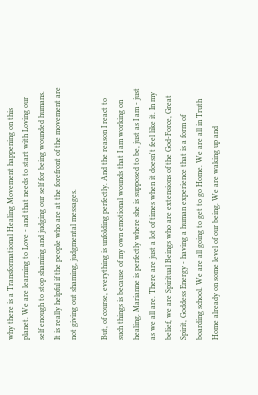why there is a Transformational Healing Movement happening on this planet. We are learning to Love - and that needs to start with Loving our self enough to stop shaming and judging our self for being wounded humans. It is really helpful if the people who are at the forefront of the movement are not giving out shaming, judgmental messages.

But, of course, everything is unfolding perfectly. And the reason I react to such things is because of my own emotional wounds that I am working on healing. Marianne is perfectly where she is supposed to be, just as I am - just as we all are. There are just a lot of times when it doesn't feel like it. In my belief, we are Spiritual Beings who are extensions of the God-Force, Great Spirit, Goddess Energy - having a human experience that is a form of boarding school. We are all going to get to go Home. We are all in Truth Home already on some level of our being. We are waking up and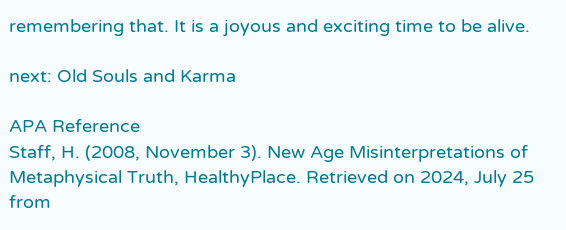remembering that. It is a joyous and exciting time to be alive.

next: Old Souls and Karma

APA Reference
Staff, H. (2008, November 3). New Age Misinterpretations of Metaphysical Truth, HealthyPlace. Retrieved on 2024, July 25 from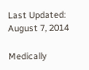Last Updated: August 7, 2014

Medically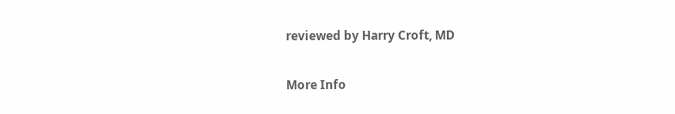reviewed by Harry Croft, MD

More Info